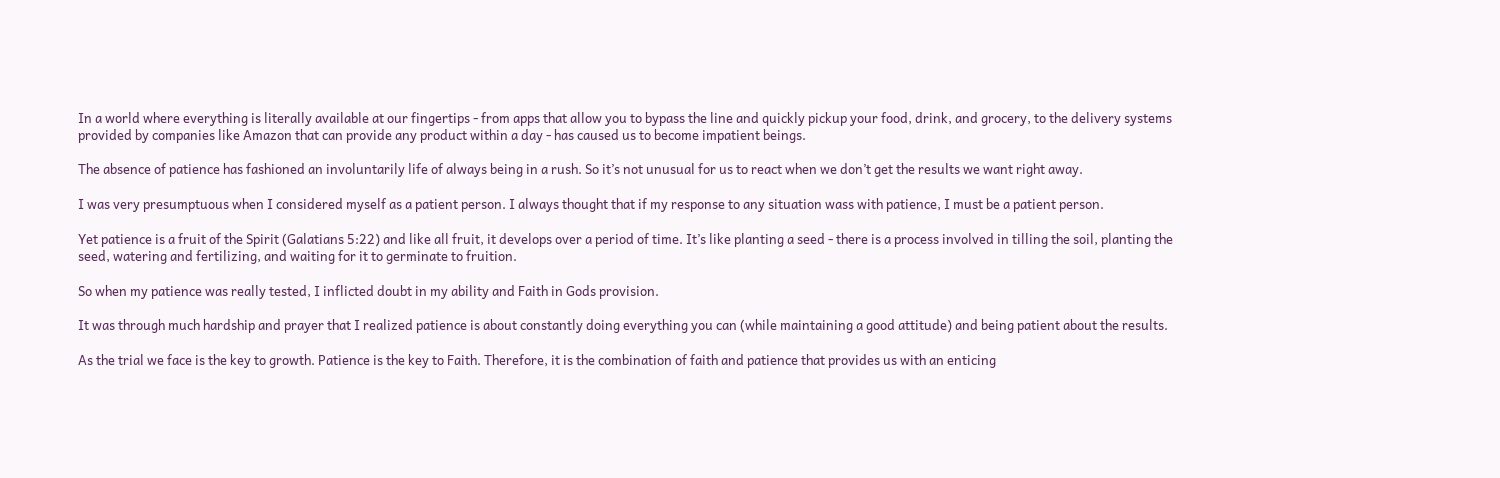In a world where everything is literally available at our fingertips - from apps that allow you to bypass the line and quickly pickup your food, drink, and grocery, to the delivery systems provided by companies like Amazon that can provide any product within a day - has caused us to become impatient beings.

The absence of patience has fashioned an involuntarily life of always being in a rush. So it’s not unusual for us to react when we don’t get the results we want right away.

I was very presumptuous when I considered myself as a patient person. I always thought that if my response to any situation wass with patience, I must be a patient person.

Yet patience is a fruit of the Spirit (Galatians 5:22) and like all fruit, it develops over a period of time. It’s like planting a seed - there is a process involved in tilling the soil, planting the seed, watering and fertilizing, and waiting for it to germinate to fruition.

So when my patience was really tested, I inflicted doubt in my ability and Faith in Gods provision.

It was through much hardship and prayer that I realized patience is about constantly doing everything you can (while maintaining a good attitude) and being patient about the results.

As the trial we face is the key to growth. Patience is the key to Faith. Therefore, it is the combination of faith and patience that provides us with an enticing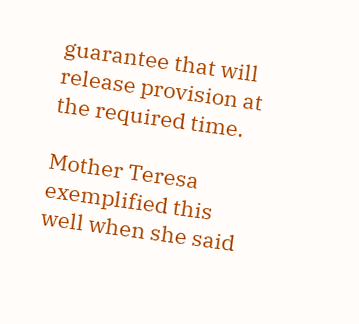guarantee that will release provision at the required time.

Mother Teresa exemplified this well when she said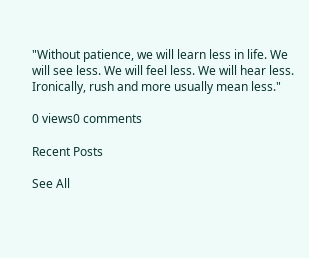"Without patience, we will learn less in life. We will see less. We will feel less. We will hear less. Ironically, rush and more usually mean less."

0 views0 comments

Recent Posts

See All